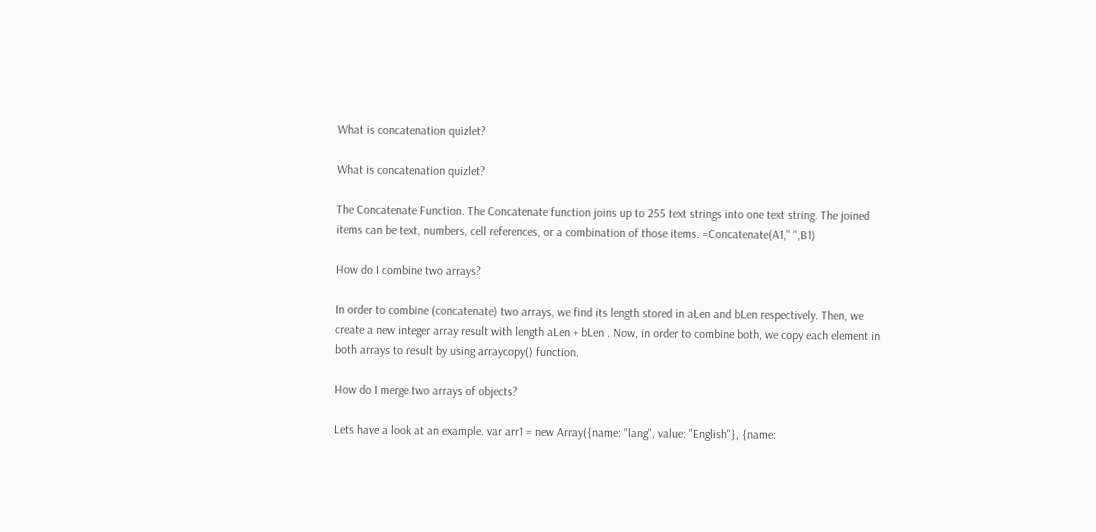What is concatenation quizlet?

What is concatenation quizlet?

The Concatenate Function. The Concatenate function joins up to 255 text strings into one text string. The joined items can be text, numbers, cell references, or a combination of those items. =Concatenate(A1," ",B1)

How do I combine two arrays?

In order to combine (concatenate) two arrays, we find its length stored in aLen and bLen respectively. Then, we create a new integer array result with length aLen + bLen . Now, in order to combine both, we copy each element in both arrays to result by using arraycopy() function.

How do I merge two arrays of objects?

Lets have a look at an example. var arr1 = new Array({name: "lang", value: "English"}, {name: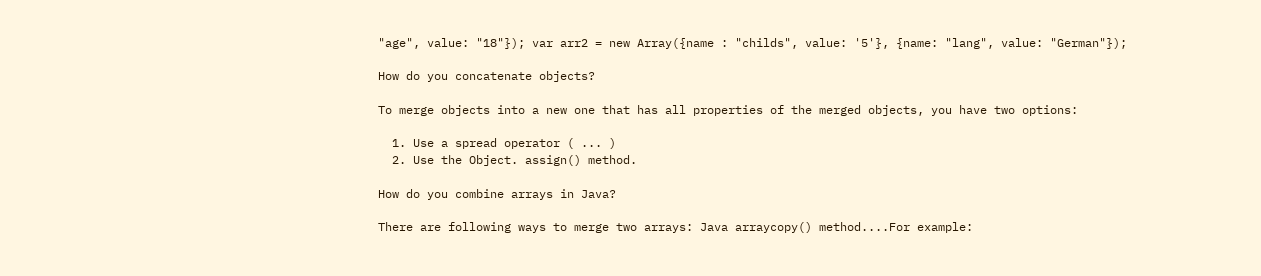"age", value: "18"}); var arr2 = new Array({name : "childs", value: '5'}, {name: "lang", value: "German"});

How do you concatenate objects?

To merge objects into a new one that has all properties of the merged objects, you have two options:

  1. Use a spread operator ( ... )
  2. Use the Object. assign() method.

How do you combine arrays in Java?

There are following ways to merge two arrays: Java arraycopy() method....For example: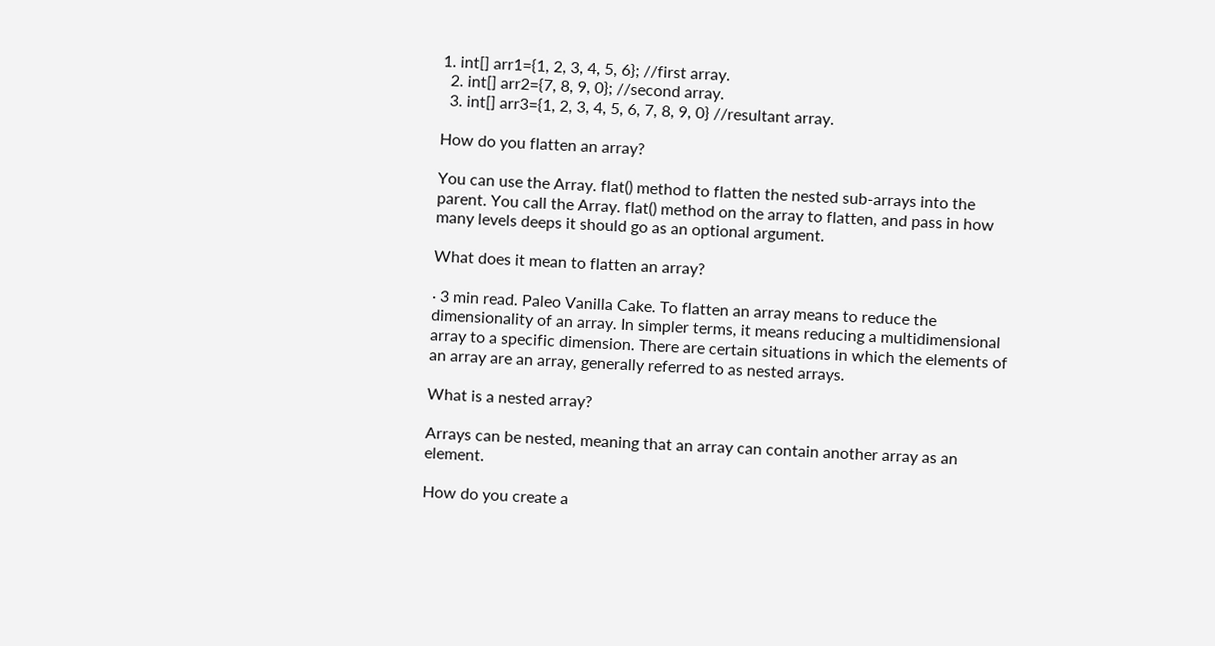1. int[] arr1={1, 2, 3, 4, 5, 6}; //first array.
  2. int[] arr2={7, 8, 9, 0}; //second array.
  3. int[] arr3={1, 2, 3, 4, 5, 6, 7, 8, 9, 0} //resultant array.

How do you flatten an array?

You can use the Array. flat() method to flatten the nested sub-arrays into the parent. You call the Array. flat() method on the array to flatten, and pass in how many levels deeps it should go as an optional argument.

What does it mean to flatten an array?

· 3 min read. Paleo Vanilla Cake. To flatten an array means to reduce the dimensionality of an array. In simpler terms, it means reducing a multidimensional array to a specific dimension. There are certain situations in which the elements of an array are an array, generally referred to as nested arrays.

What is a nested array?

Arrays can be nested, meaning that an array can contain another array as an element.

How do you create a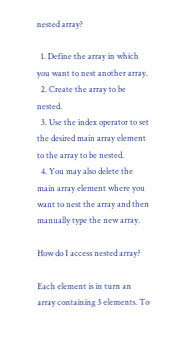nested array?

  1. Define the array in which you want to nest another array.
  2. Create the array to be nested.
  3. Use the index operator to set the desired main array element to the array to be nested.
  4. You may also delete the main array element where you want to nest the array and then manually type the new array.

How do I access nested array?

Each element is in turn an array containing 3 elements. To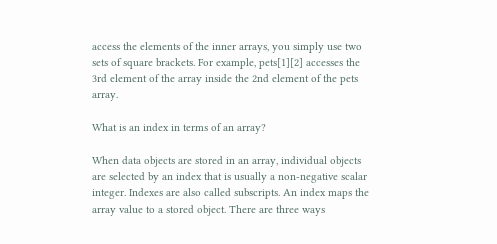access the elements of the inner arrays, you simply use two sets of square brackets. For example, pets[1][2] accesses the 3rd element of the array inside the 2nd element of the pets array.

What is an index in terms of an array?

When data objects are stored in an array, individual objects are selected by an index that is usually a non-negative scalar integer. Indexes are also called subscripts. An index maps the array value to a stored object. There are three ways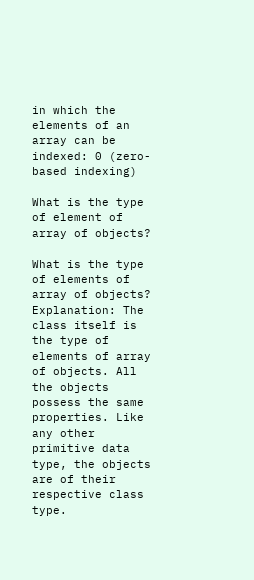in which the elements of an array can be indexed: 0 (zero-based indexing)

What is the type of element of array of objects?

What is the type of elements of array of objects? Explanation: The class itself is the type of elements of array of objects. All the objects possess the same properties. Like any other primitive data type, the objects are of their respective class type.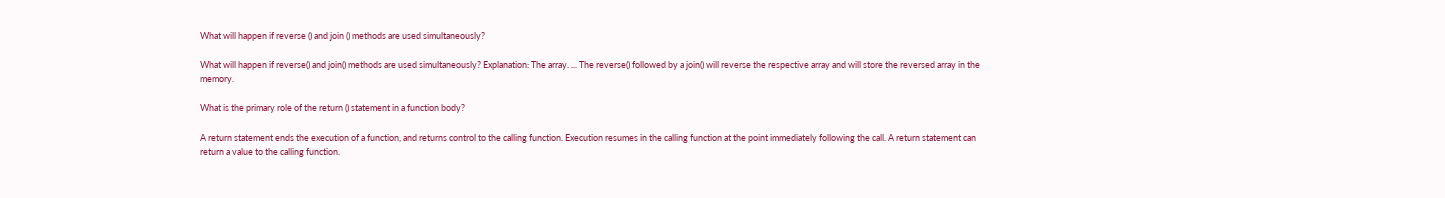What will happen if reverse () and join () methods are used simultaneously?

What will happen if reverse() and join() methods are used simultaneously? Explanation: The array. ... The reverse() followed by a join() will reverse the respective array and will store the reversed array in the memory.

What is the primary role of the return () statement in a function body?

A return statement ends the execution of a function, and returns control to the calling function. Execution resumes in the calling function at the point immediately following the call. A return statement can return a value to the calling function.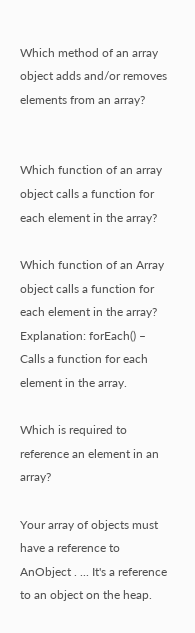Which method of an array object adds and/or removes elements from an array?


Which function of an array object calls a function for each element in the array?

Which function of an Array object calls a function for each element in the array? Explanation: forEach() – Calls a function for each element in the array.

Which is required to reference an element in an array?

Your array of objects must have a reference to AnObject . ... It's a reference to an object on the heap.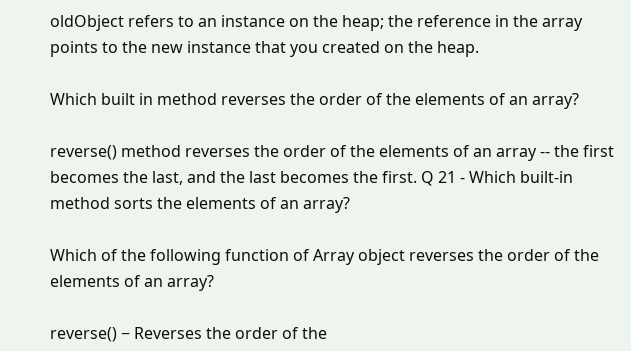oldObject refers to an instance on the heap; the reference in the array points to the new instance that you created on the heap.

Which built in method reverses the order of the elements of an array?

reverse() method reverses the order of the elements of an array -- the first becomes the last, and the last becomes the first. Q 21 - Which built-in method sorts the elements of an array?

Which of the following function of Array object reverses the order of the elements of an array?

reverse() − Reverses the order of the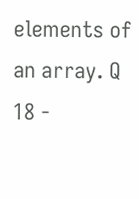elements of an array. Q 18 -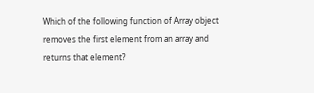Which of the following function of Array object removes the first element from an array and returns that element?